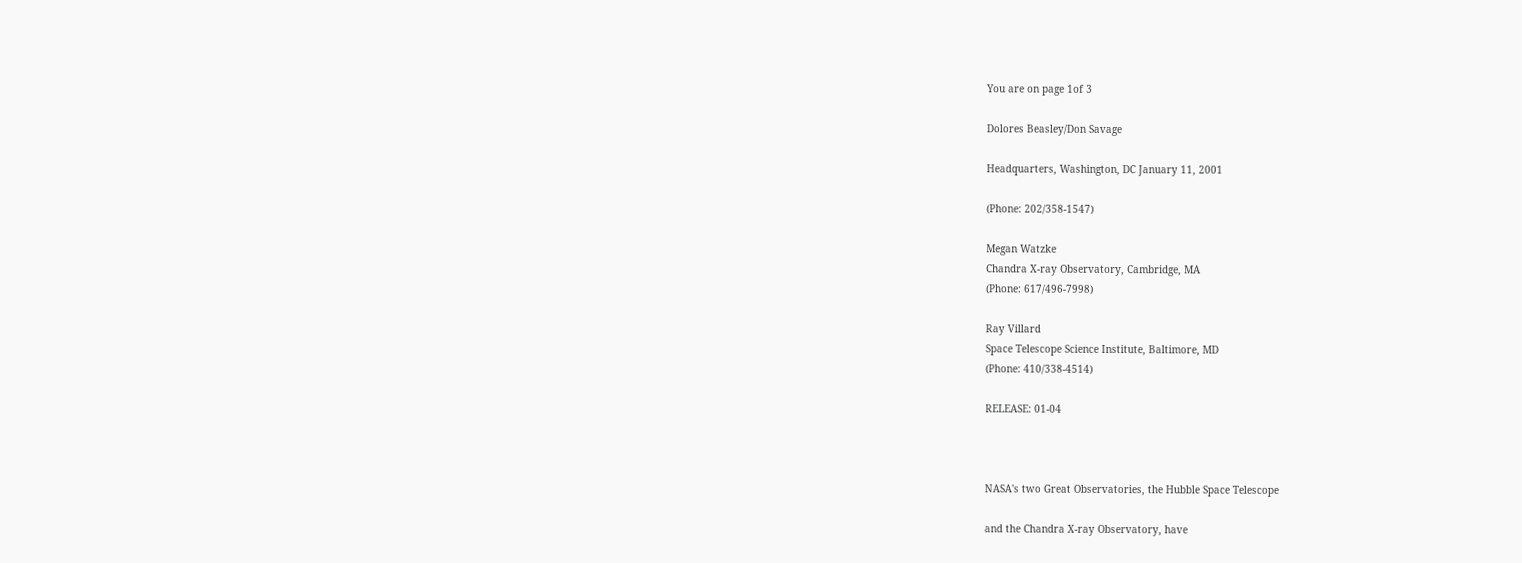You are on page 1of 3

Dolores Beasley/Don Savage

Headquarters, Washington, DC January 11, 2001

(Phone: 202/358-1547)

Megan Watzke
Chandra X-ray Observatory, Cambridge, MA
(Phone: 617/496-7998)

Ray Villard
Space Telescope Science Institute, Baltimore, MD
(Phone: 410/338-4514)

RELEASE: 01-04



NASA's two Great Observatories, the Hubble Space Telescope

and the Chandra X-ray Observatory, have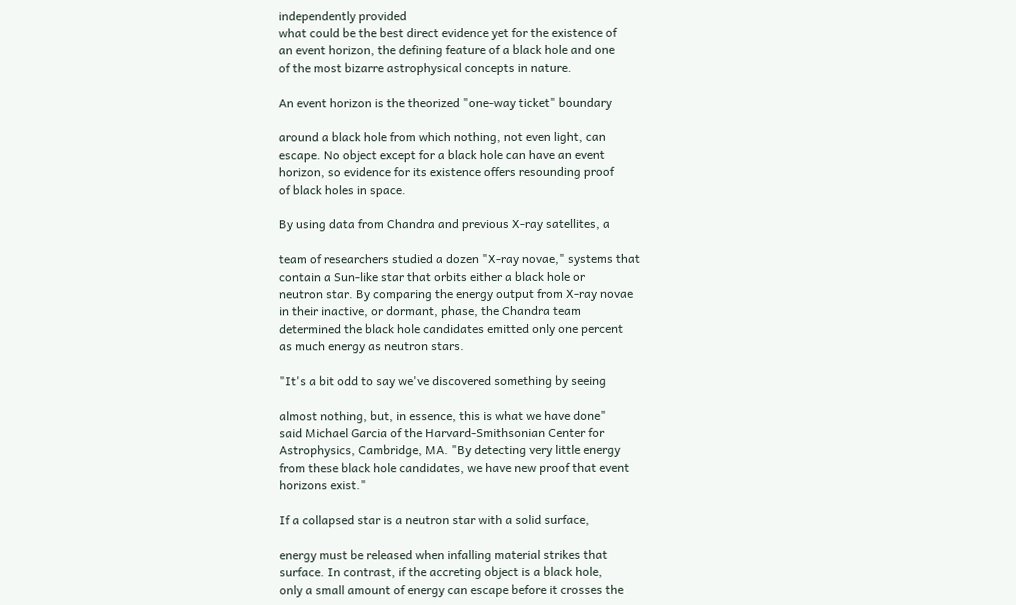independently provided
what could be the best direct evidence yet for the existence of
an event horizon, the defining feature of a black hole and one
of the most bizarre astrophysical concepts in nature.

An event horizon is the theorized "one-way ticket" boundary

around a black hole from which nothing, not even light, can
escape. No object except for a black hole can have an event
horizon, so evidence for its existence offers resounding proof
of black holes in space.

By using data from Chandra and previous X-ray satellites, a

team of researchers studied a dozen "X-ray novae," systems that
contain a Sun-like star that orbits either a black hole or
neutron star. By comparing the energy output from X-ray novae
in their inactive, or dormant, phase, the Chandra team
determined the black hole candidates emitted only one percent
as much energy as neutron stars.

"It's a bit odd to say we've discovered something by seeing

almost nothing, but, in essence, this is what we have done"
said Michael Garcia of the Harvard-Smithsonian Center for
Astrophysics, Cambridge, MA. "By detecting very little energy
from these black hole candidates, we have new proof that event
horizons exist."

If a collapsed star is a neutron star with a solid surface,

energy must be released when infalling material strikes that
surface. In contrast, if the accreting object is a black hole,
only a small amount of energy can escape before it crosses the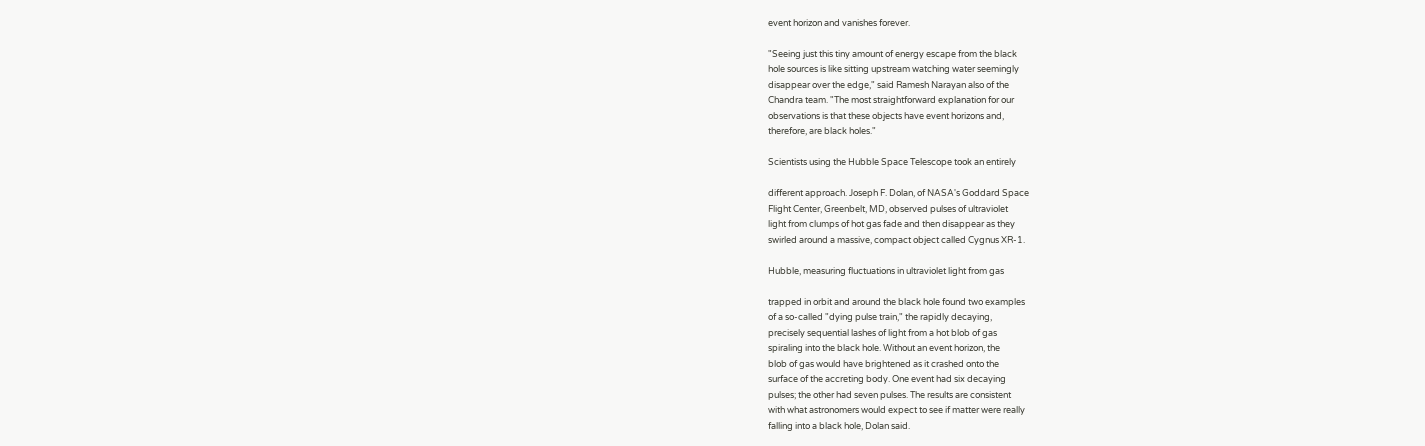event horizon and vanishes forever.

"Seeing just this tiny amount of energy escape from the black
hole sources is like sitting upstream watching water seemingly
disappear over the edge," said Ramesh Narayan also of the
Chandra team. "The most straightforward explanation for our
observations is that these objects have event horizons and,
therefore, are black holes."

Scientists using the Hubble Space Telescope took an entirely

different approach. Joseph F. Dolan, of NASA's Goddard Space
Flight Center, Greenbelt, MD, observed pulses of ultraviolet
light from clumps of hot gas fade and then disappear as they
swirled around a massive, compact object called Cygnus XR-1.

Hubble, measuring fluctuations in ultraviolet light from gas

trapped in orbit and around the black hole found two examples
of a so-called "dying pulse train," the rapidly decaying,
precisely sequential lashes of light from a hot blob of gas
spiraling into the black hole. Without an event horizon, the
blob of gas would have brightened as it crashed onto the
surface of the accreting body. One event had six decaying
pulses; the other had seven pulses. The results are consistent
with what astronomers would expect to see if matter were really
falling into a black hole, Dolan said.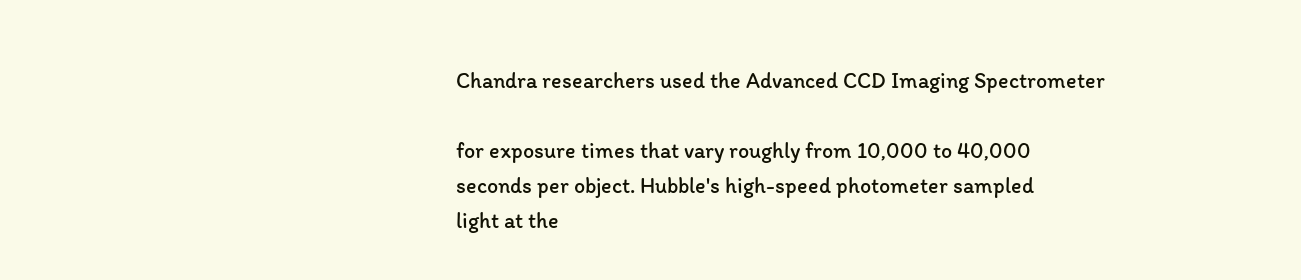Chandra researchers used the Advanced CCD Imaging Spectrometer

for exposure times that vary roughly from 10,000 to 40,000
seconds per object. Hubble's high-speed photometer sampled
light at the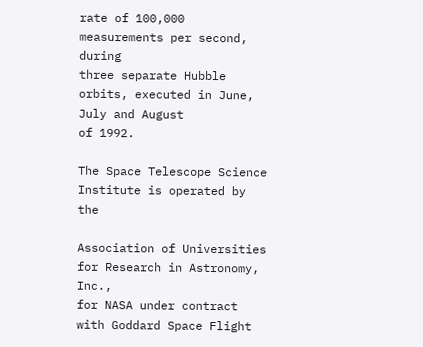rate of 100,000 measurements per second, during
three separate Hubble orbits, executed in June, July and August
of 1992.

The Space Telescope Science Institute is operated by the

Association of Universities for Research in Astronomy, Inc.,
for NASA under contract with Goddard Space Flight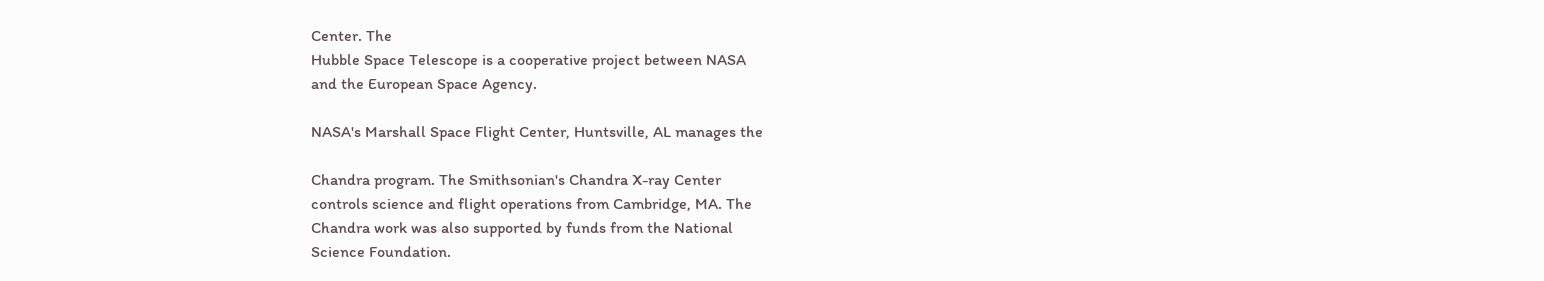Center. The
Hubble Space Telescope is a cooperative project between NASA
and the European Space Agency.

NASA's Marshall Space Flight Center, Huntsville, AL manages the

Chandra program. The Smithsonian's Chandra X-ray Center
controls science and flight operations from Cambridge, MA. The
Chandra work was also supported by funds from the National
Science Foundation.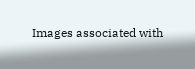Images associated with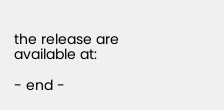the release are available at:

- end -